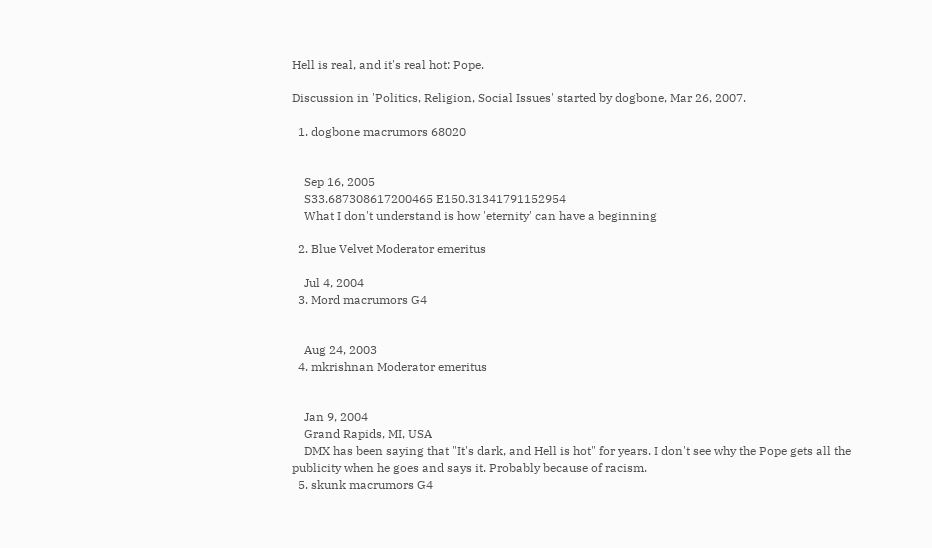Hell is real, and it's real hot: Pope.

Discussion in 'Politics, Religion, Social Issues' started by dogbone, Mar 26, 2007.

  1. dogbone macrumors 68020


    Sep 16, 2005
    S33.687308617200465 E150.31341791152954
    What I don't understand is how 'eternity' can have a beginning

  2. Blue Velvet Moderator emeritus

    Jul 4, 2004
  3. Mord macrumors G4


    Aug 24, 2003
  4. mkrishnan Moderator emeritus


    Jan 9, 2004
    Grand Rapids, MI, USA
    DMX has been saying that "It's dark, and Hell is hot" for years. I don't see why the Pope gets all the publicity when he goes and says it. Probably because of racism.
  5. skunk macrumors G4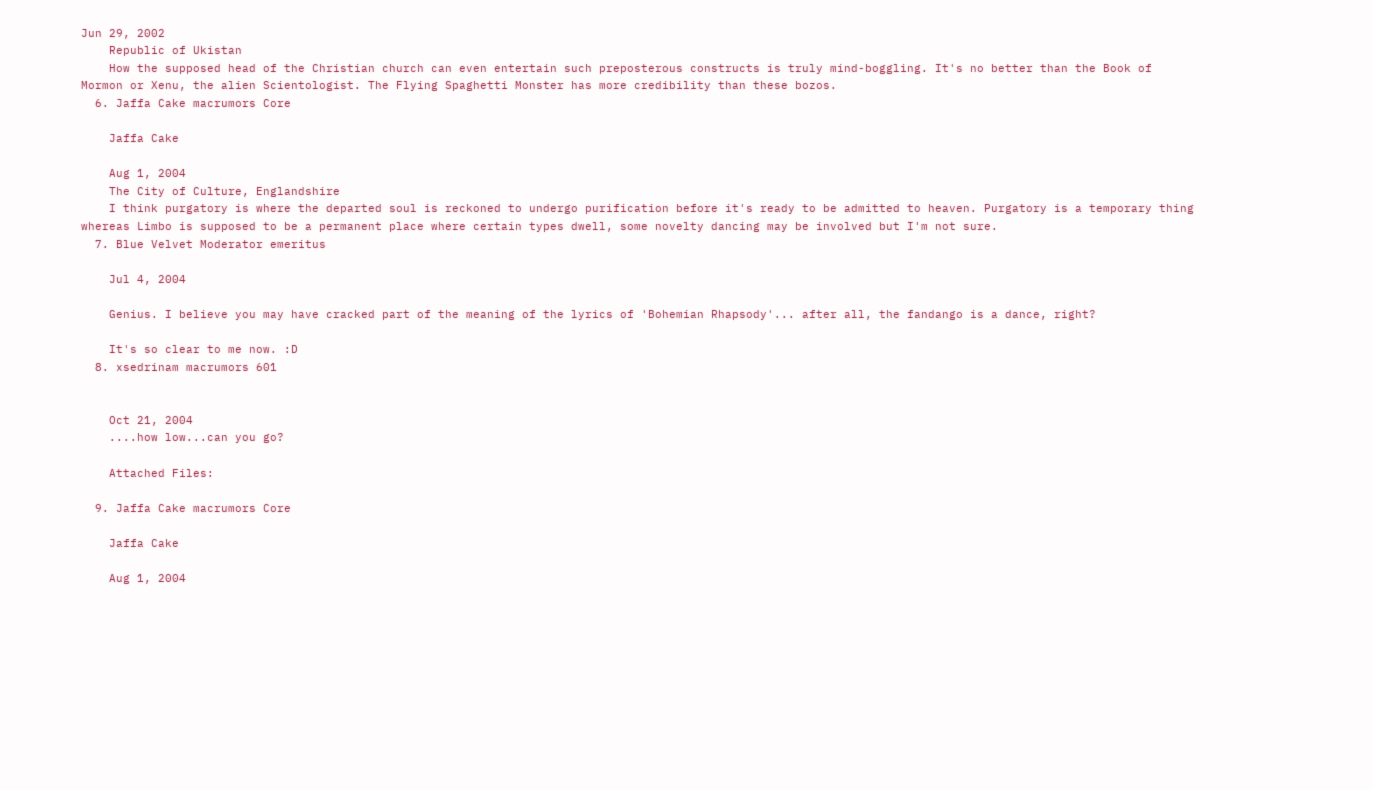Jun 29, 2002
    Republic of Ukistan
    How the supposed head of the Christian church can even entertain such preposterous constructs is truly mind-boggling. It's no better than the Book of Mormon or Xenu, the alien Scientologist. The Flying Spaghetti Monster has more credibility than these bozos.
  6. Jaffa Cake macrumors Core

    Jaffa Cake

    Aug 1, 2004
    The City of Culture, Englandshire
    I think purgatory is where the departed soul is reckoned to undergo purification before it's ready to be admitted to heaven. Purgatory is a temporary thing whereas Limbo is supposed to be a permanent place where certain types dwell, some novelty dancing may be involved but I'm not sure.
  7. Blue Velvet Moderator emeritus

    Jul 4, 2004

    Genius. I believe you may have cracked part of the meaning of the lyrics of 'Bohemian Rhapsody'... after all, the fandango is a dance, right?

    It's so clear to me now. :D
  8. xsedrinam macrumors 601


    Oct 21, 2004
    ....how low...can you go?

    Attached Files:

  9. Jaffa Cake macrumors Core

    Jaffa Cake

    Aug 1, 2004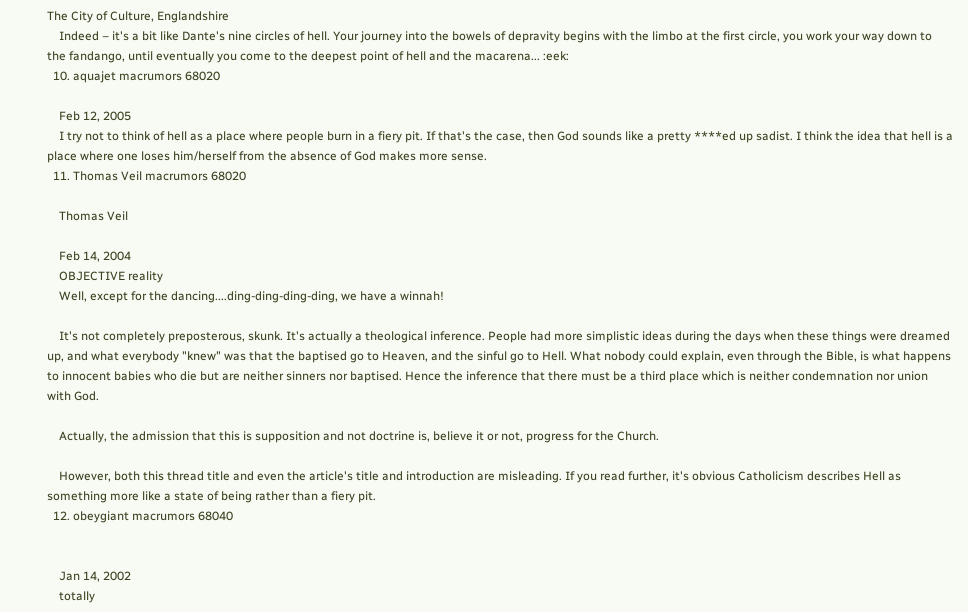The City of Culture, Englandshire
    Indeed – it's a bit like Dante's nine circles of hell. Your journey into the bowels of depravity begins with the limbo at the first circle, you work your way down to the fandango, until eventually you come to the deepest point of hell and the macarena... :eek:
  10. aquajet macrumors 68020

    Feb 12, 2005
    I try not to think of hell as a place where people burn in a fiery pit. If that's the case, then God sounds like a pretty ****ed up sadist. I think the idea that hell is a place where one loses him/herself from the absence of God makes more sense.
  11. Thomas Veil macrumors 68020

    Thomas Veil

    Feb 14, 2004
    OBJECTIVE reality
    Well, except for the dancing....ding-ding-ding-ding, we have a winnah!

    It's not completely preposterous, skunk. It's actually a theological inference. People had more simplistic ideas during the days when these things were dreamed up, and what everybody "knew" was that the baptised go to Heaven, and the sinful go to Hell. What nobody could explain, even through the Bible, is what happens to innocent babies who die but are neither sinners nor baptised. Hence the inference that there must be a third place which is neither condemnation nor union with God.

    Actually, the admission that this is supposition and not doctrine is, believe it or not, progress for the Church.

    However, both this thread title and even the article's title and introduction are misleading. If you read further, it's obvious Catholicism describes Hell as something more like a state of being rather than a fiery pit.
  12. obeygiant macrumors 68040


    Jan 14, 2002
    totally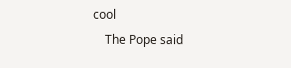cool
    The Pope said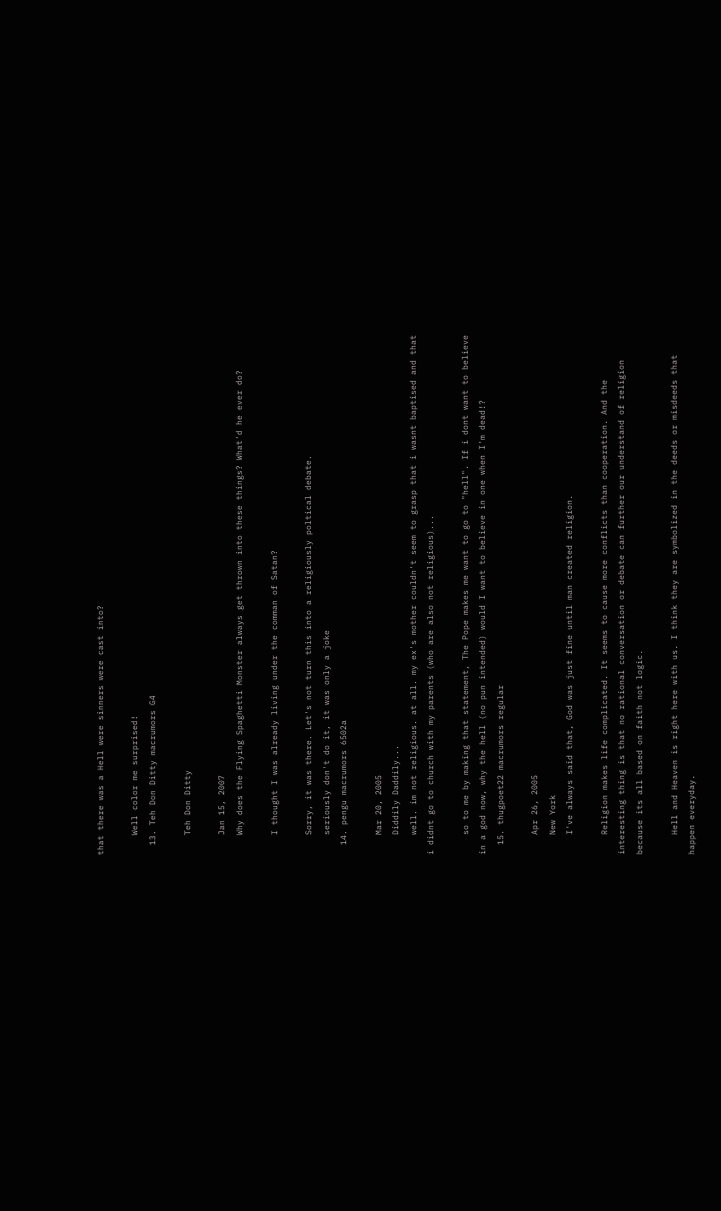that there was a Hell were sinners were cast into?

    Well color me surprised!
  13. Teh Don Ditty macrumors G4

    Teh Don Ditty

    Jan 15, 2007
    Why does the Flying Spaghetti Monster always get thrown into these things? What'd he ever do?

    I thought I was already living under the comman of Satan?

    Sorry, it was there. Let's not turn this into a religiously poltical debate.
    seriously don't do it, it was only a joke
  14. pengu macrumors 6502a

    Mar 20, 2005
    Diddily Daddily...
    well. im not religious. at all. my ex's mother couldn't seem to grasp that i wasnt baptised and that i didnt go to church with my parents (who are also not religious)...

    so to me by making that statement, The Pope makes me want to go to "hell". If i dont want to believe in a god now, why the hell (no pun intended) would I want to believe in one when I'm dead!?
  15. thugpoet22 macrumors regular

    Apr 26, 2005
    New York
    I've always said that, God was just fine until man created religion.

    Religion makes life complicated. It seems to cause more conflicts than cooperation. And the interesting thing is that no rational conversation or debate can further our understand of religion because its all based on faith not logic.

    Hell and Heaven is right here with us. I think they are symbolized in the deeds or misdeeds that happen everyday.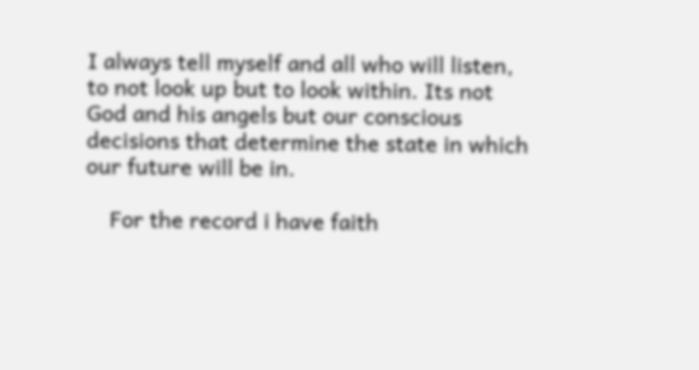I always tell myself and all who will listen, to not look up but to look within. Its not God and his angels but our conscious decisions that determine the state in which our future will be in.

    For the record i have faith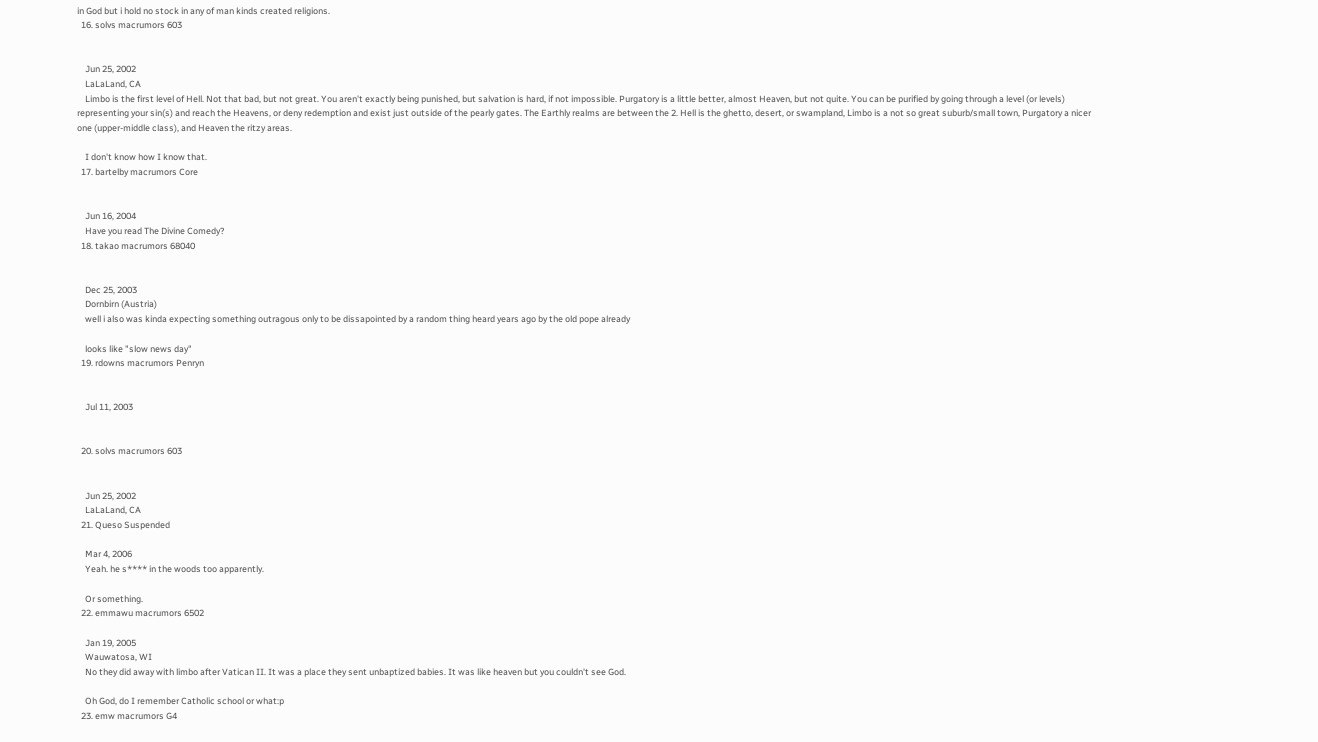in God but i hold no stock in any of man kinds created religions.
  16. solvs macrumors 603


    Jun 25, 2002
    LaLaLand, CA
    Limbo is the first level of Hell. Not that bad, but not great. You aren't exactly being punished, but salvation is hard, if not impossible. Purgatory is a little better, almost Heaven, but not quite. You can be purified by going through a level (or levels) representing your sin(s) and reach the Heavens, or deny redemption and exist just outside of the pearly gates. The Earthly realms are between the 2. Hell is the ghetto, desert, or swampland, Limbo is a not so great suburb/small town, Purgatory a nicer one (upper-middle class), and Heaven the ritzy areas.

    I don't know how I know that.
  17. bartelby macrumors Core


    Jun 16, 2004
    Have you read The Divine Comedy?
  18. takao macrumors 68040


    Dec 25, 2003
    Dornbirn (Austria)
    well i also was kinda expecting something outragous only to be dissapointed by a random thing heard years ago by the old pope already

    looks like "slow news day"
  19. rdowns macrumors Penryn


    Jul 11, 2003


  20. solvs macrumors 603


    Jun 25, 2002
    LaLaLand, CA
  21. Queso Suspended

    Mar 4, 2006
    Yeah. he s**** in the woods too apparently.

    Or something.
  22. emmawu macrumors 6502

    Jan 19, 2005
    Wauwatosa, WI
    No they did away with limbo after Vatican II. It was a place they sent unbaptized babies. It was like heaven but you couldn't see God.

    Oh God, do I remember Catholic school or what:p
  23. emw macrumors G4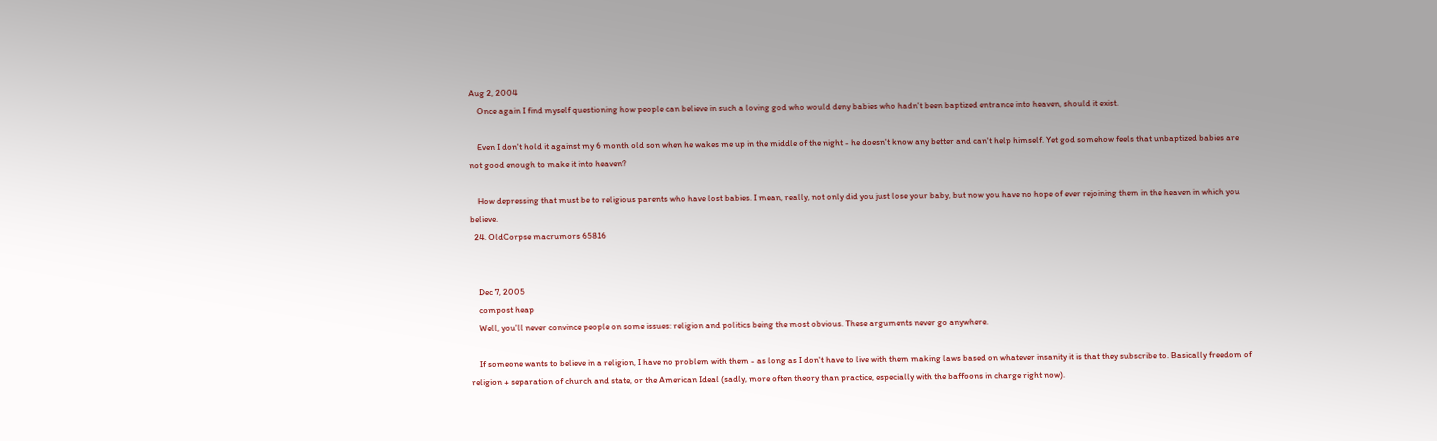Aug 2, 2004
    Once again I find myself questioning how people can believe in such a loving god who would deny babies who hadn't been baptized entrance into heaven, should it exist.

    Even I don't hold it against my 6 month old son when he wakes me up in the middle of the night - he doesn't know any better and can't help himself. Yet god somehow feels that unbaptized babies are not good enough to make it into heaven?

    How depressing that must be to religious parents who have lost babies. I mean, really, not only did you just lose your baby, but now you have no hope of ever rejoining them in the heaven in which you believe.
  24. OldCorpse macrumors 65816


    Dec 7, 2005
    compost heap
    Well, you'll never convince people on some issues: religion and politics being the most obvious. These arguments never go anywhere.

    If someone wants to believe in a religion, I have no problem with them - as long as I don't have to live with them making laws based on whatever insanity it is that they subscribe to. Basically freedom of religion + separation of church and state, or the American Ideal (sadly, more often theory than practice, especially with the baffoons in charge right now).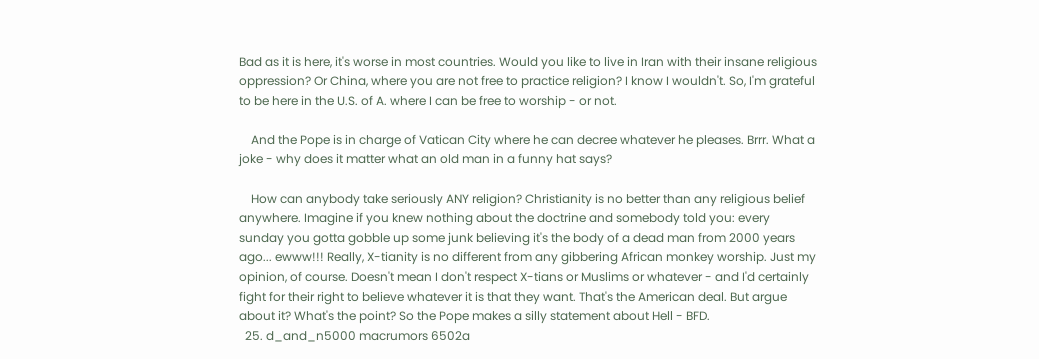Bad as it is here, it's worse in most countries. Would you like to live in Iran with their insane religious oppression? Or China, where you are not free to practice religion? I know I wouldn't. So, I'm grateful to be here in the U.S. of A. where I can be free to worship - or not.

    And the Pope is in charge of Vatican City where he can decree whatever he pleases. Brrr. What a joke - why does it matter what an old man in a funny hat says?

    How can anybody take seriously ANY religion? Christianity is no better than any religious belief anywhere. Imagine if you knew nothing about the doctrine and somebody told you: every sunday you gotta gobble up some junk believing it's the body of a dead man from 2000 years ago... ewww!!! Really, X-tianity is no different from any gibbering African monkey worship. Just my opinion, of course. Doesn't mean I don't respect X-tians or Muslims or whatever - and I'd certainly fight for their right to believe whatever it is that they want. That's the American deal. But argue about it? What's the point? So the Pope makes a silly statement about Hell - BFD.
  25. d_and_n5000 macrumors 6502a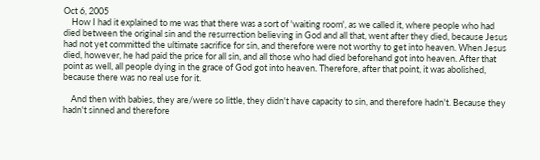Oct 6, 2005
    How I had it explained to me was that there was a sort of 'waiting room', as we called it, where people who had died between the original sin and the resurrection believing in God and all that, went after they died, because Jesus had not yet committed the ultimate sacrifice for sin, and therefore were not worthy to get into heaven. When Jesus died, however, he had paid the price for all sin, and all those who had died beforehand got into heaven. After that point as well, all people dying in the grace of God got into heaven. Therefore, after that point, it was abolished, because there was no real use for it.

    And then with babies, they are/were so little, they didn't have capacity to sin, and therefore hadn't. Because they hadn't sinned and therefore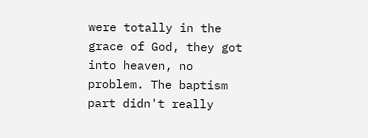were totally in the grace of God, they got into heaven, no problem. The baptism part didn't really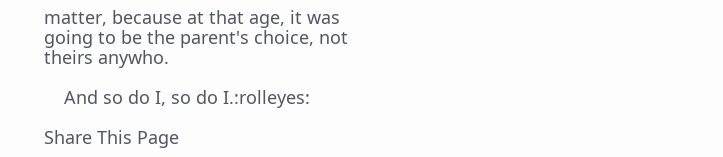matter, because at that age, it was going to be the parent's choice, not theirs anywho.

    And so do I, so do I.:rolleyes:

Share This Page